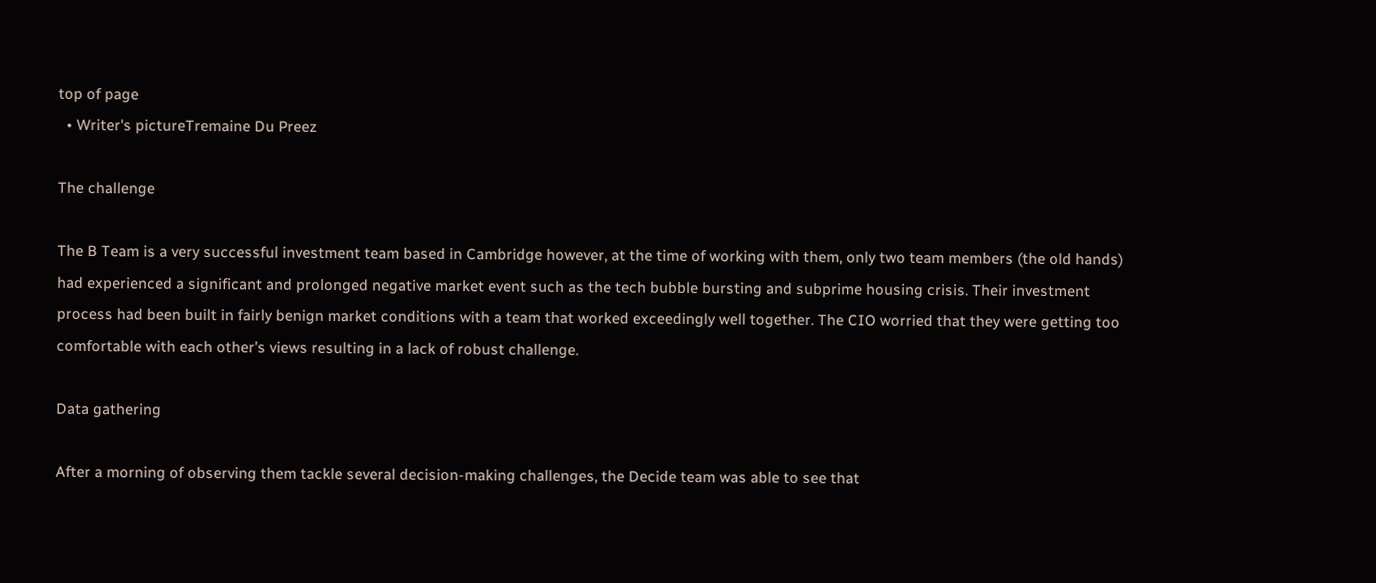top of page
  • Writer's pictureTremaine Du Preez

The challenge

The B Team is a very successful investment team based in Cambridge however, at the time of working with them, only two team members (the old hands) had experienced a significant and prolonged negative market event such as the tech bubble bursting and subprime housing crisis. Their investment process had been built in fairly benign market conditions with a team that worked exceedingly well together. The CIO worried that they were getting too comfortable with each other’s views resulting in a lack of robust challenge.

Data gathering

After a morning of observing them tackle several decision-making challenges, the Decide team was able to see that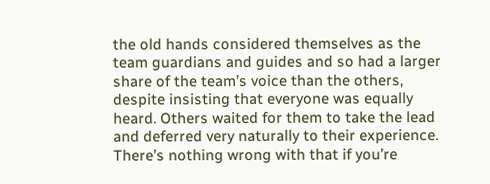the old hands considered themselves as the team guardians and guides and so had a larger share of the team’s voice than the others, despite insisting that everyone was equally heard. Others waited for them to take the lead and deferred very naturally to their experience. There’s nothing wrong with that if you’re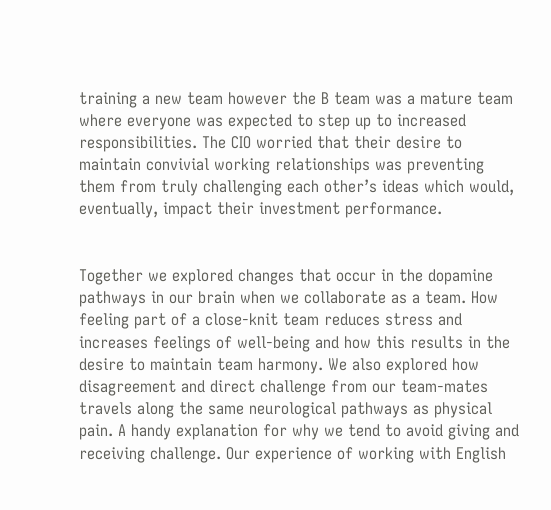training a new team however the B team was a mature team where everyone was expected to step up to increased responsibilities. The CIO worried that their desire to maintain convivial working relationships was preventing them from truly challenging each other’s ideas which would, eventually, impact their investment performance.


Together we explored changes that occur in the dopamine pathways in our brain when we collaborate as a team. How feeling part of a close-knit team reduces stress and increases feelings of well-being and how this results in the desire to maintain team harmony. We also explored how disagreement and direct challenge from our team-mates travels along the same neurological pathways as physical pain. A handy explanation for why we tend to avoid giving and receiving challenge. Our experience of working with English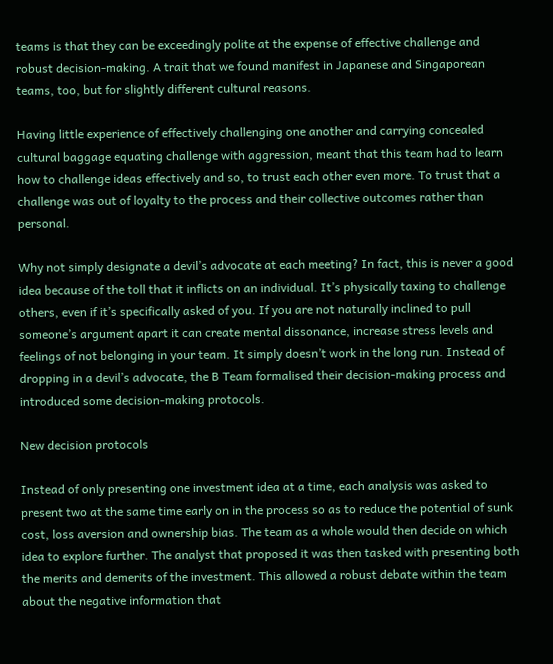teams is that they can be exceedingly polite at the expense of effective challenge and robust decision-making. A trait that we found manifest in Japanese and Singaporean teams, too, but for slightly different cultural reasons.

Having little experience of effectively challenging one another and carrying concealed cultural baggage equating challenge with aggression, meant that this team had to learn how to challenge ideas effectively and so, to trust each other even more. To trust that a challenge was out of loyalty to the process and their collective outcomes rather than personal.

Why not simply designate a devil’s advocate at each meeting? In fact, this is never a good idea because of the toll that it inflicts on an individual. It’s physically taxing to challenge others, even if it’s specifically asked of you. If you are not naturally inclined to pull someone’s argument apart it can create mental dissonance, increase stress levels and feelings of not belonging in your team. It simply doesn’t work in the long run. Instead of dropping in a devil’s advocate, the B Team formalised their decision-making process and introduced some decision-making protocols.

New decision protocols

Instead of only presenting one investment idea at a time, each analysis was asked to present two at the same time early on in the process so as to reduce the potential of sunk cost, loss aversion and ownership bias. The team as a whole would then decide on which idea to explore further. The analyst that proposed it was then tasked with presenting both the merits and demerits of the investment. This allowed a robust debate within the team about the negative information that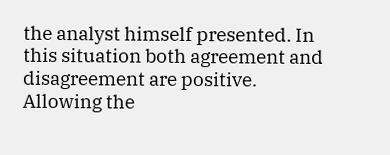the analyst himself presented. In this situation both agreement and disagreement are positive. Allowing the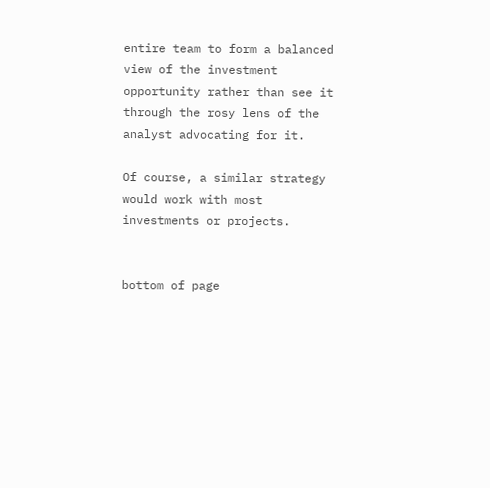entire team to form a balanced view of the investment opportunity rather than see it through the rosy lens of the analyst advocating for it.

Of course, a similar strategy would work with most investments or projects.


bottom of page